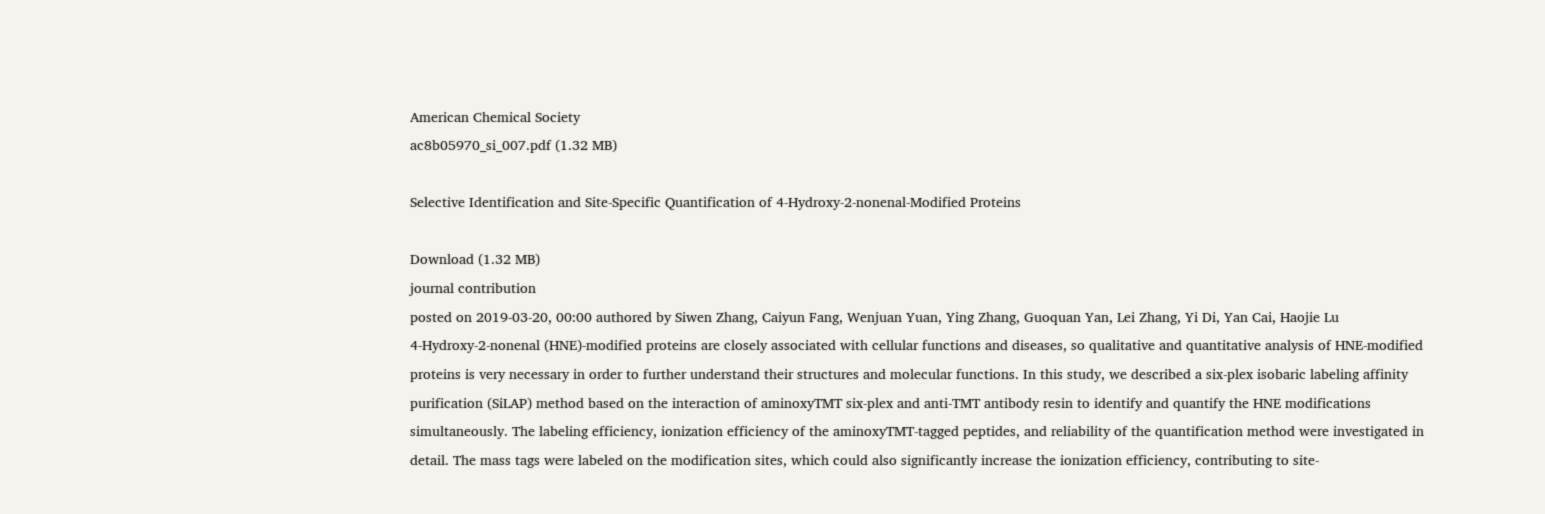American Chemical Society
ac8b05970_si_007.pdf (1.32 MB)

Selective Identification and Site-Specific Quantification of 4‑Hydroxy-2-nonenal-Modified Proteins

Download (1.32 MB)
journal contribution
posted on 2019-03-20, 00:00 authored by Siwen Zhang, Caiyun Fang, Wenjuan Yuan, Ying Zhang, Guoquan Yan, Lei Zhang, Yi Di, Yan Cai, Haojie Lu
4-Hydroxy-2-nonenal (HNE)-modified proteins are closely associated with cellular functions and diseases, so qualitative and quantitative analysis of HNE-modified proteins is very necessary in order to further understand their structures and molecular functions. In this study, we described a six-plex isobaric labeling affinity purification (SiLAP) method based on the interaction of aminoxyTMT six-plex and anti-TMT antibody resin to identify and quantify the HNE modifications simultaneously. The labeling efficiency, ionization efficiency of the aminoxyTMT-tagged peptides, and reliability of the quantification method were investigated in detail. The mass tags were labeled on the modification sites, which could also significantly increase the ionization efficiency, contributing to site-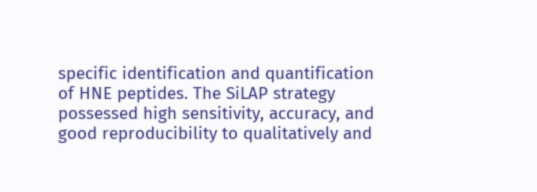specific identification and quantification of HNE peptides. The SiLAP strategy possessed high sensitivity, accuracy, and good reproducibility to qualitatively and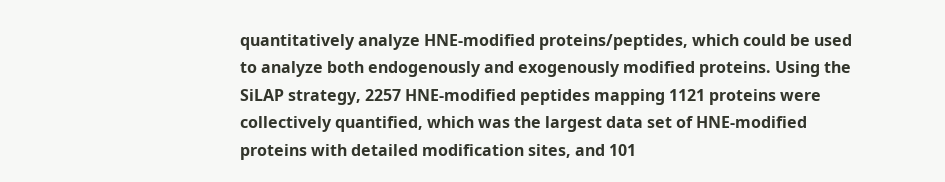quantitatively analyze HNE-modified proteins/peptides, which could be used to analyze both endogenously and exogenously modified proteins. Using the SiLAP strategy, 2257 HNE-modified peptides mapping 1121 proteins were collectively quantified, which was the largest data set of HNE-modified proteins with detailed modification sites, and 101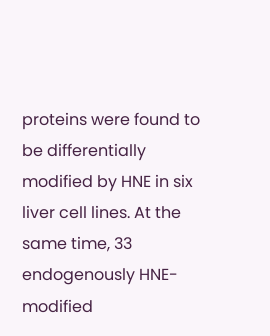proteins were found to be differentially modified by HNE in six liver cell lines. At the same time, 33 endogenously HNE-modified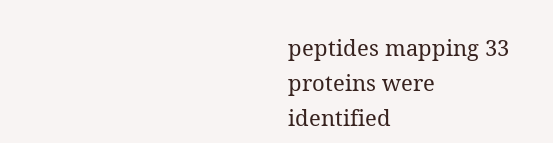peptides mapping 33 proteins were identified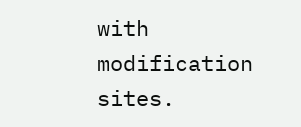with modification sites.